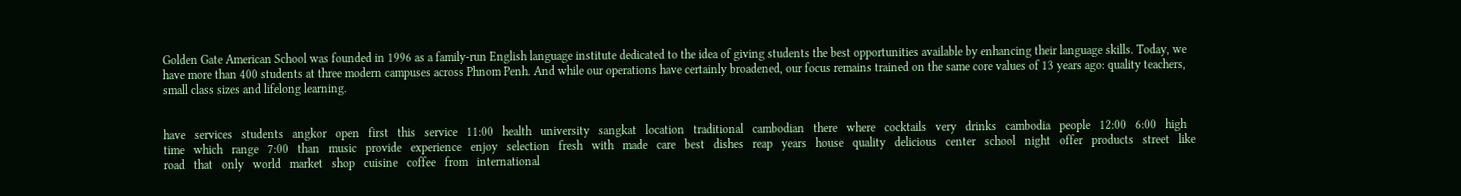Golden Gate American School was founded in 1996 as a family-run English language institute dedicated to the idea of giving students the best opportunities available by enhancing their language skills. Today, we have more than 400 students at three modern campuses across Phnom Penh. And while our operations have certainly broadened, our focus remains trained on the same core values of 13 years ago: quality teachers, small class sizes and lifelong learning.


have   services   students   angkor   open   first   this   service   11:00   health   university   sangkat   location   traditional   cambodian   there   where   cocktails   very   drinks   cambodia   people   12:00   6:00   high   time   which   range   7:00   than   music   provide   experience   enjoy   selection   fresh   with   made   care   best   dishes   reap   years   house   quality   delicious   center   school   night   offer   products   street   like   road   that   only   world   market   shop   cuisine   coffee   from   international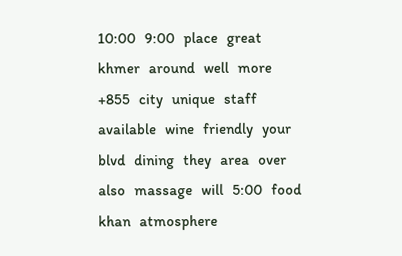10:00   9:00   place   great   khmer   around   well   more   +855   city   unique   staff   available   wine   friendly   your   blvd   dining   they   area   over   also   massage   will   5:00   food   khan   atmosphere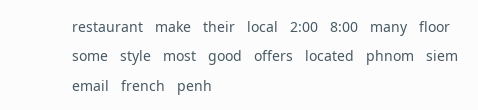restaurant   make   their   local   2:00   8:00   many   floor   some   style   most   good   offers   located   phnom   siem   email   french   penh